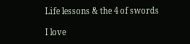Life lessons & the 4 of swords

I love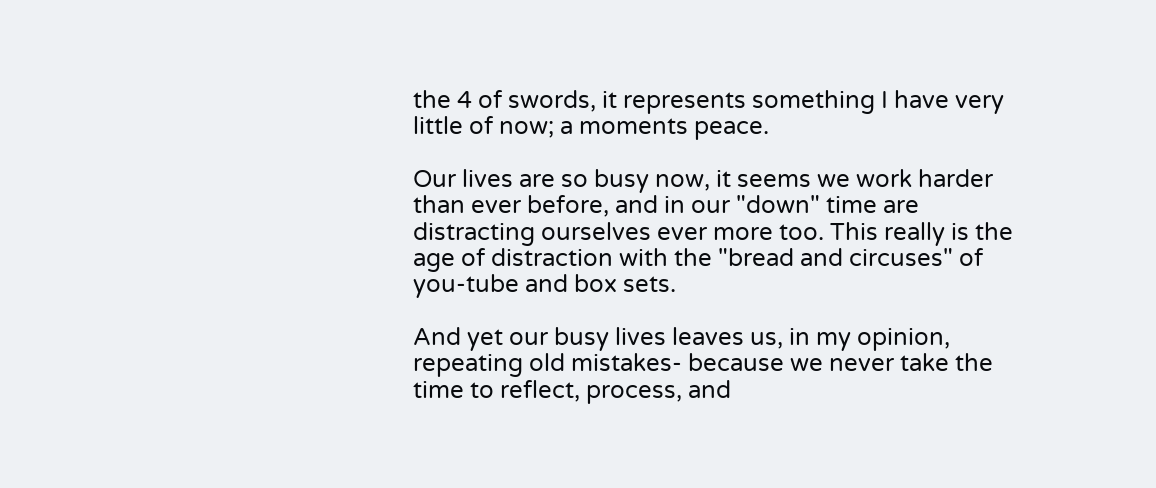the 4 of swords, it represents something I have very little of now; a moments peace.

Our lives are so busy now, it seems we work harder than ever before, and in our "down" time are distracting ourselves ever more too. This really is the age of distraction with the "bread and circuses" of you-tube and box sets.

And yet our busy lives leaves us, in my opinion, repeating old mistakes- because we never take the time to reflect, process, and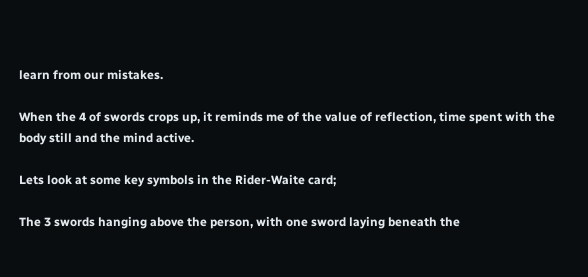learn from our mistakes.

When the 4 of swords crops up, it reminds me of the value of reflection, time spent with the body still and the mind active.

Lets look at some key symbols in the Rider-Waite card;

The 3 swords hanging above the person, with one sword laying beneath the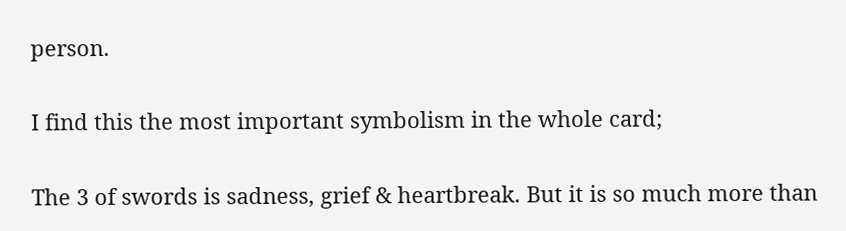person.

I find this the most important symbolism in the whole card;

The 3 of swords is sadness, grief & heartbreak. But it is so much more than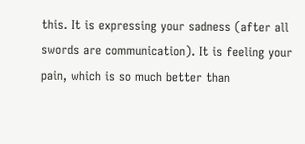this. It is expressing your sadness (after all swords are communication). It is feeling your pain, which is so much better than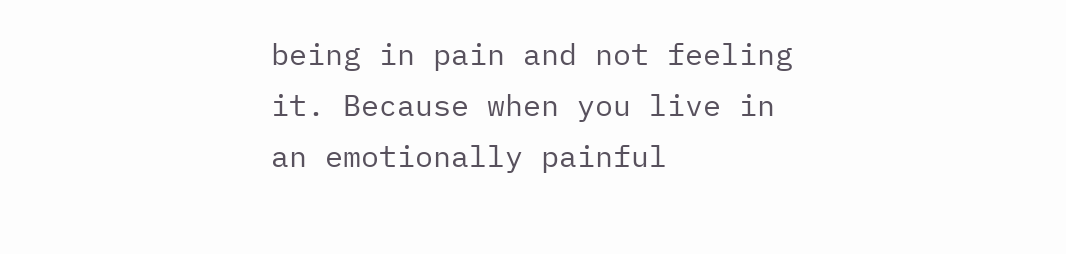being in pain and not feeling it. Because when you live in an emotionally painful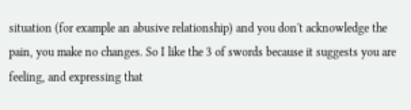situation (for example an abusive relationship) and you don't acknowledge the pain, you make no changes. So I like the 3 of swords because it suggests you are feeling, and expressing that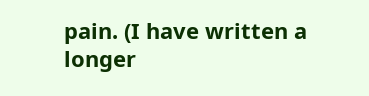pain. (I have written a longer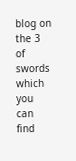blog on the 3 of swords which you can find